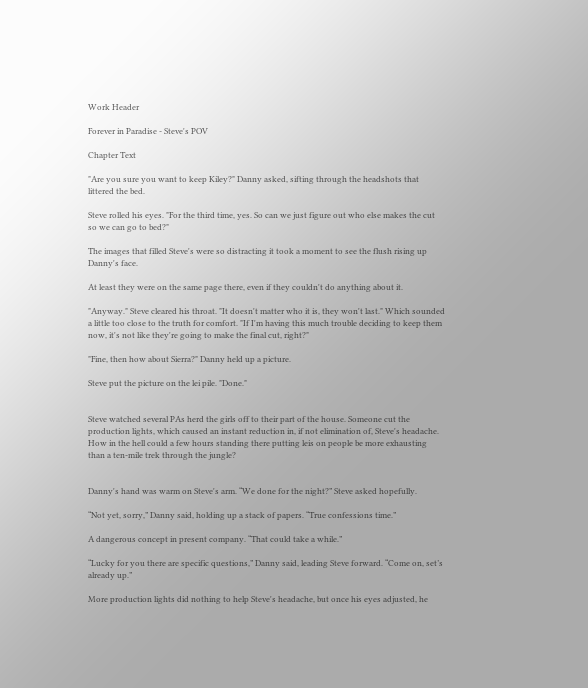Work Header

Forever in Paradise - Steve's POV

Chapter Text

"Are you sure you want to keep Kiley?" Danny asked, sifting through the headshots that littered the bed.

Steve rolled his eyes. "For the third time, yes. So can we just figure out who else makes the cut so we can go to bed?"

The images that filled Steve's were so distracting it took a moment to see the flush rising up Danny's face.

At least they were on the same page there, even if they couldn't do anything about it.

"Anyway." Steve cleared his throat. "It doesn't matter who it is, they won't last." Which sounded a little too close to the truth for comfort. "If I'm having this much trouble deciding to keep them now, it's not like they're going to make the final cut, right?"

"Fine, then how about Sierra?" Danny held up a picture.

Steve put the picture on the lei pile. "Done."


Steve watched several PAs herd the girls off to their part of the house. Someone cut the production lights, which caused an instant reduction in, if not elimination of, Steve's headache. How in the hell could a few hours standing there putting leis on people be more exhausting than a ten-mile trek through the jungle?


Danny's hand was warm on Steve's arm. “We done for the night?” Steve asked hopefully.

“Not yet, sorry,” Danny said, holding up a stack of papers. “True confessions time.”

A dangerous concept in present company. “That could take a while.”

“Lucky for you there are specific questions,” Danny said, leading Steve forward. “Come on, set’s already up.”

More production lights did nothing to help Steve's headache, but once his eyes adjusted, he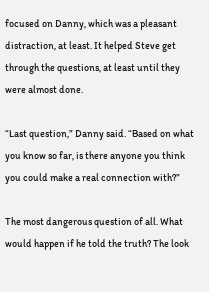focused on Danny, which was a pleasant distraction, at least. It helped Steve get through the questions, at least until they were almost done.

“Last question,” Danny said. “Based on what you know so far, is there anyone you think you could make a real connection with?”

The most dangerous question of all. What would happen if he told the truth? The look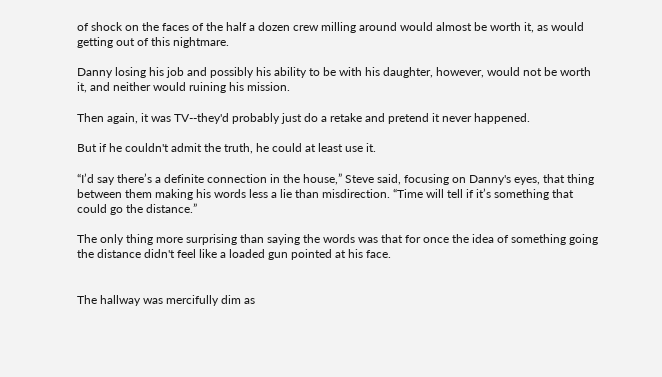of shock on the faces of the half a dozen crew milling around would almost be worth it, as would getting out of this nightmare.

Danny losing his job and possibly his ability to be with his daughter, however, would not be worth it, and neither would ruining his mission.

Then again, it was TV--they'd probably just do a retake and pretend it never happened.

But if he couldn't admit the truth, he could at least use it.

“I’d say there’s a definite connection in the house,” Steve said, focusing on Danny's eyes, that thing between them making his words less a lie than misdirection. “Time will tell if it’s something that could go the distance.”

The only thing more surprising than saying the words was that for once the idea of something going the distance didn't feel like a loaded gun pointed at his face.


The hallway was mercifully dim as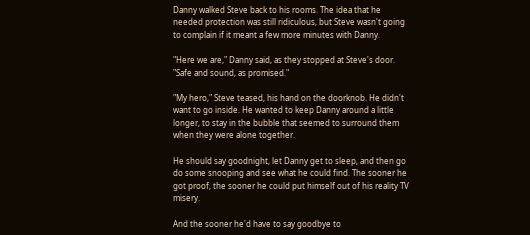Danny walked Steve back to his rooms. The idea that he needed protection was still ridiculous, but Steve wasn't going to complain if it meant a few more minutes with Danny.

"Here we are," Danny said, as they stopped at Steve's door. "Safe and sound, as promised."

"My hero," Steve teased, his hand on the doorknob. He didn't want to go inside. He wanted to keep Danny around a little longer, to stay in the bubble that seemed to surround them when they were alone together.

He should say goodnight, let Danny get to sleep, and then go do some snooping and see what he could find. The sooner he got proof, the sooner he could put himself out of his reality TV misery.

And the sooner he'd have to say goodbye to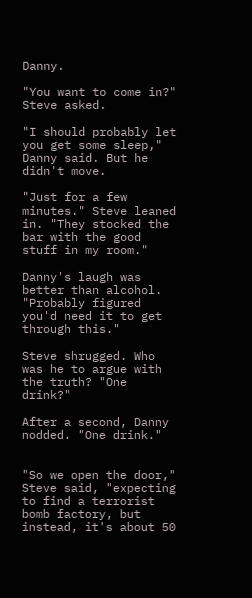Danny.

"You want to come in?" Steve asked.

"I should probably let you get some sleep," Danny said. But he didn't move.

"Just for a few minutes." Steve leaned in. "They stocked the bar with the good stuff in my room."

Danny's laugh was better than alcohol. "Probably figured you'd need it to get through this."

Steve shrugged. Who was he to argue with the truth? "One drink?"

After a second, Danny nodded. "One drink."


"So we open the door," Steve said, "expecting to find a terrorist bomb factory, but instead, it's about 50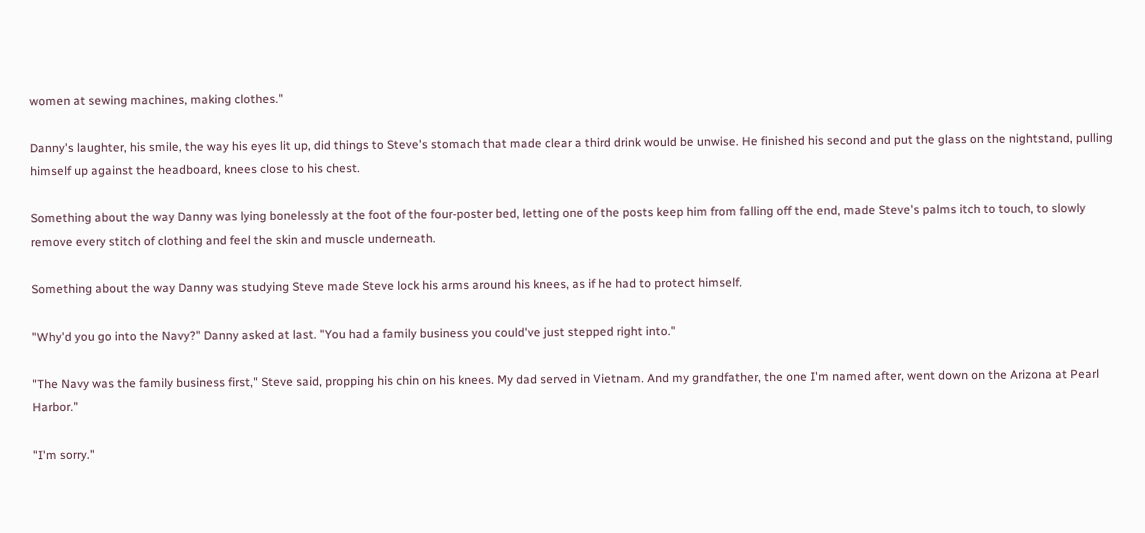women at sewing machines, making clothes."

Danny's laughter, his smile, the way his eyes lit up, did things to Steve's stomach that made clear a third drink would be unwise. He finished his second and put the glass on the nightstand, pulling himself up against the headboard, knees close to his chest.

Something about the way Danny was lying bonelessly at the foot of the four-poster bed, letting one of the posts keep him from falling off the end, made Steve's palms itch to touch, to slowly remove every stitch of clothing and feel the skin and muscle underneath.

Something about the way Danny was studying Steve made Steve lock his arms around his knees, as if he had to protect himself.

"Why'd you go into the Navy?" Danny asked at last. "You had a family business you could've just stepped right into."

"The Navy was the family business first," Steve said, propping his chin on his knees. My dad served in Vietnam. And my grandfather, the one I'm named after, went down on the Arizona at Pearl Harbor."

"I'm sorry."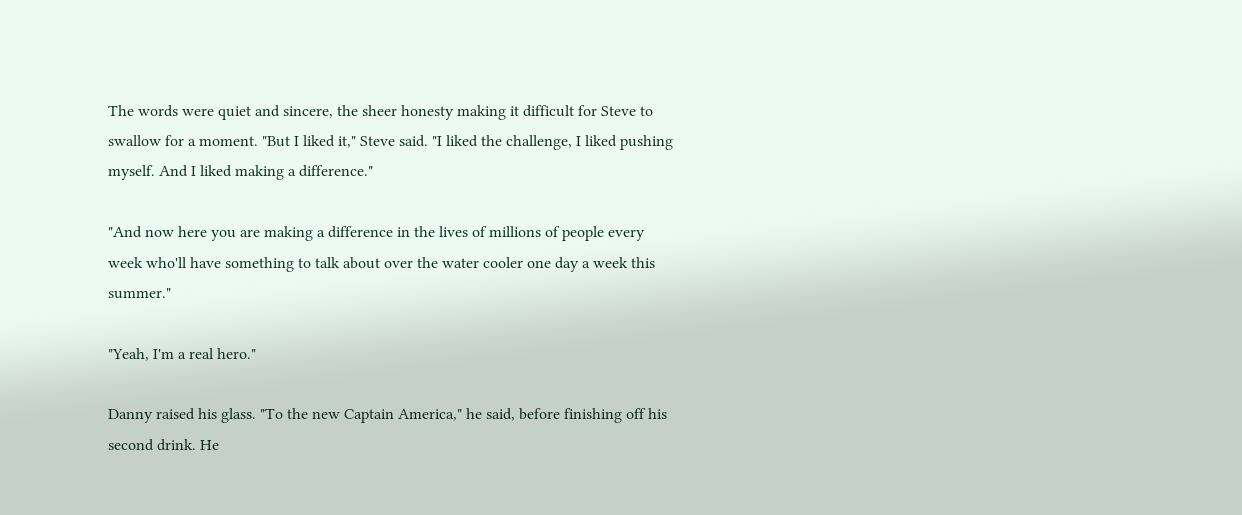The words were quiet and sincere, the sheer honesty making it difficult for Steve to swallow for a moment. "But I liked it," Steve said. "I liked the challenge, I liked pushing myself. And I liked making a difference."

"And now here you are making a difference in the lives of millions of people every week who'll have something to talk about over the water cooler one day a week this summer."

"Yeah, I'm a real hero."

Danny raised his glass. "To the new Captain America," he said, before finishing off his second drink. He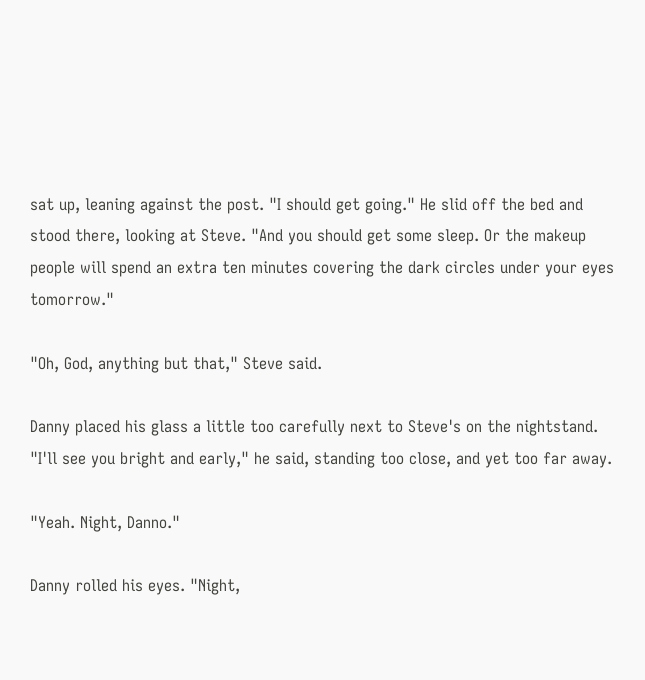sat up, leaning against the post. "I should get going." He slid off the bed and stood there, looking at Steve. "And you should get some sleep. Or the makeup people will spend an extra ten minutes covering the dark circles under your eyes tomorrow."

"Oh, God, anything but that," Steve said.

Danny placed his glass a little too carefully next to Steve's on the nightstand. "I'll see you bright and early," he said, standing too close, and yet too far away.

"Yeah. Night, Danno."

Danny rolled his eyes. "Night,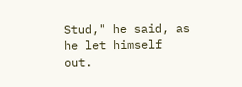Stud," he said, as he let himself out.